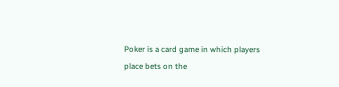Poker is a card game in which players place bets on the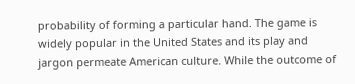probability of forming a particular hand. The game is widely popular in the United States and its play and jargon permeate American culture. While the outcome of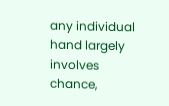any individual hand largely involves chance,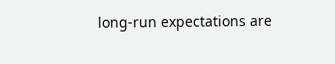long-run expectations are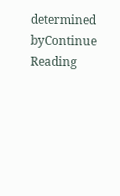determined byContinue Reading